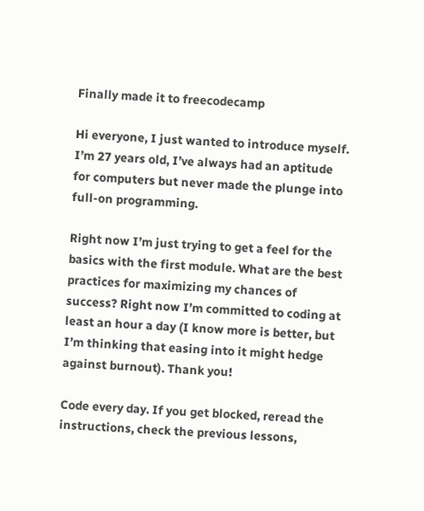Finally made it to freecodecamp

Hi everyone, I just wanted to introduce myself. I’m 27 years old, I’ve always had an aptitude for computers but never made the plunge into full-on programming.

Right now I’m just trying to get a feel for the basics with the first module. What are the best practices for maximizing my chances of success? Right now I’m committed to coding at least an hour a day (I know more is better, but I’m thinking that easing into it might hedge against burnout). Thank you!

Code every day. If you get blocked, reread the instructions, check the previous lessons,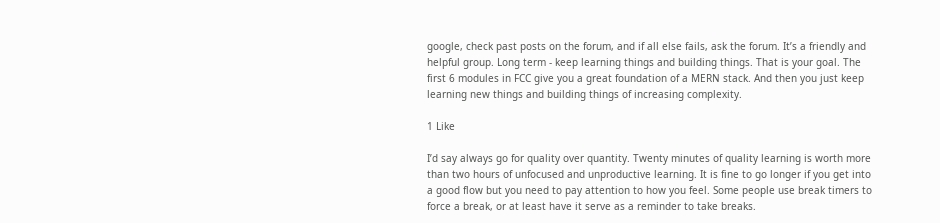google, check past posts on the forum, and if all else fails, ask the forum. It’s a friendly and helpful group. Long term - keep learning things and building things. That is your goal. The first 6 modules in FCC give you a great foundation of a MERN stack. And then you just keep learning new things and building things of increasing complexity.

1 Like

I’d say always go for quality over quantity. Twenty minutes of quality learning is worth more than two hours of unfocused and unproductive learning. It is fine to go longer if you get into a good flow but you need to pay attention to how you feel. Some people use break timers to force a break, or at least have it serve as a reminder to take breaks.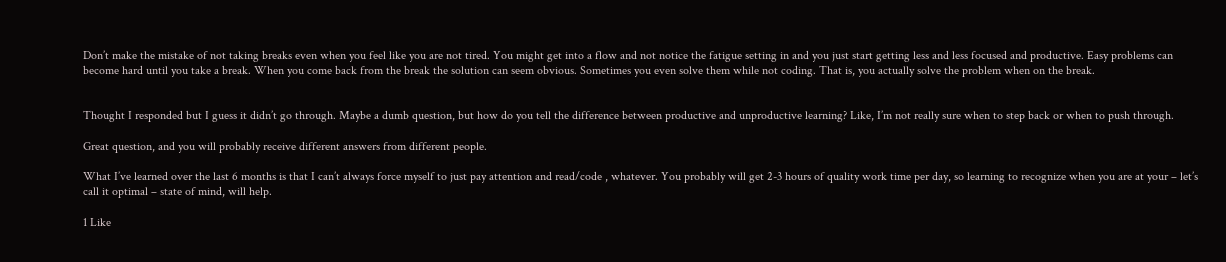Don’t make the mistake of not taking breaks even when you feel like you are not tired. You might get into a flow and not notice the fatigue setting in and you just start getting less and less focused and productive. Easy problems can become hard until you take a break. When you come back from the break the solution can seem obvious. Sometimes you even solve them while not coding. That is, you actually solve the problem when on the break.


Thought I responded but I guess it didn’t go through. Maybe a dumb question, but how do you tell the difference between productive and unproductive learning? Like, I’m not really sure when to step back or when to push through.

Great question, and you will probably receive different answers from different people.

What I’ve learned over the last 6 months is that I can’t always force myself to just pay attention and read/code , whatever. You probably will get 2-3 hours of quality work time per day, so learning to recognize when you are at your – let’s call it optimal – state of mind, will help.

1 Like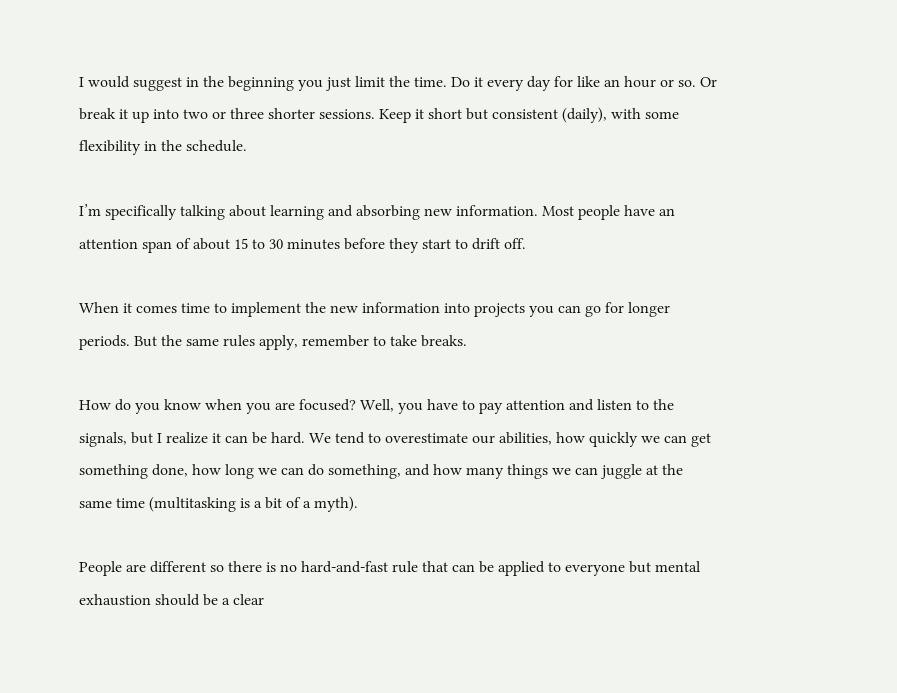I would suggest in the beginning you just limit the time. Do it every day for like an hour or so. Or break it up into two or three shorter sessions. Keep it short but consistent (daily), with some flexibility in the schedule.

I’m specifically talking about learning and absorbing new information. Most people have an attention span of about 15 to 30 minutes before they start to drift off.

When it comes time to implement the new information into projects you can go for longer periods. But the same rules apply, remember to take breaks.

How do you know when you are focused? Well, you have to pay attention and listen to the signals, but I realize it can be hard. We tend to overestimate our abilities, how quickly we can get something done, how long we can do something, and how many things we can juggle at the same time (multitasking is a bit of a myth).

People are different so there is no hard-and-fast rule that can be applied to everyone but mental exhaustion should be a clear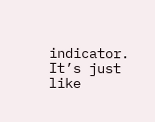indicator. It’s just like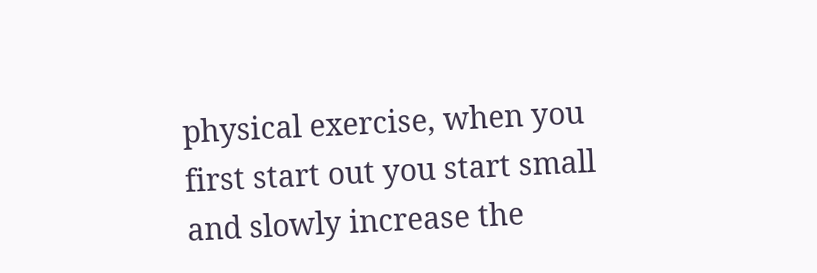physical exercise, when you first start out you start small and slowly increase the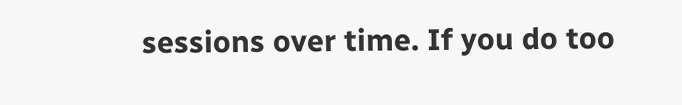sessions over time. If you do too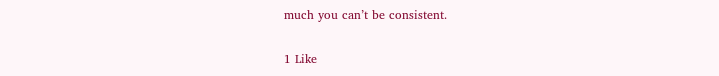much you can’t be consistent.

1 Like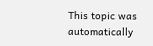This topic was automatically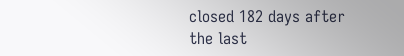closed 182 days after the last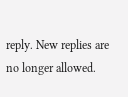reply. New replies are no longer allowed.